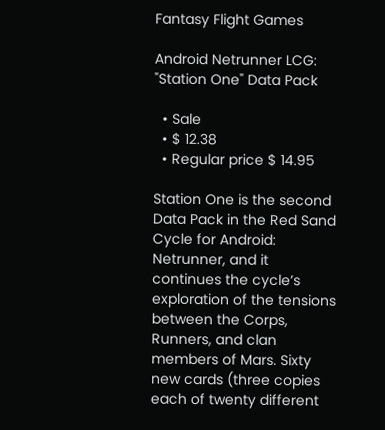Fantasy Flight Games

Android Netrunner LCG: "Station One" Data Pack

  • Sale
  • $ 12.38
  • Regular price $ 14.95

Station One is the second Data Pack in the Red Sand Cycle for Android: Netrunner, and it continues the cycle’s exploration of the tensions between the Corps, Runners, and clan members of Mars. Sixty new cards (three copies each of twenty different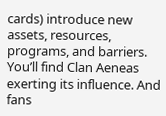cards) introduce new assets, resources, programs, and barriers. You’ll find Clan Aeneas exerting its influence. And fans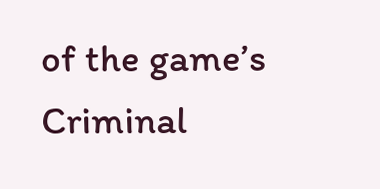of the game’s Criminal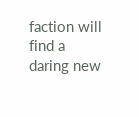faction will find a daring new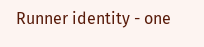Runner identity - one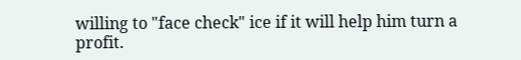willing to "face check" ice if it will help him turn a profit.